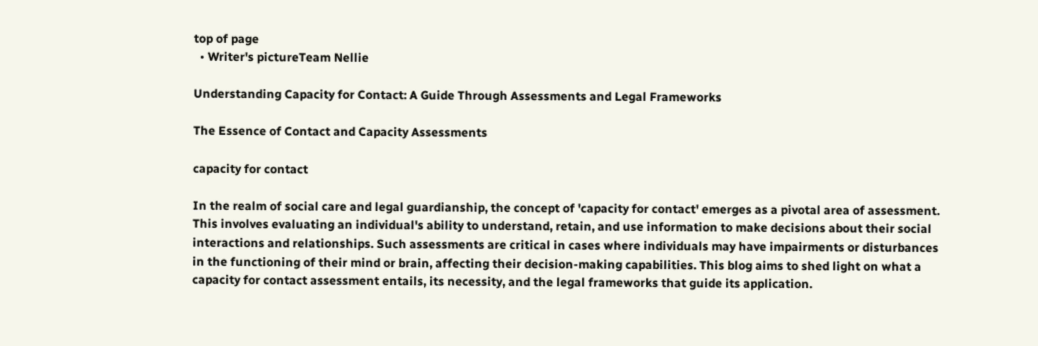top of page
  • Writer's pictureTeam Nellie

Understanding Capacity for Contact: A Guide Through Assessments and Legal Frameworks

The Essence of Contact and Capacity Assessments

capacity for contact

In the realm of social care and legal guardianship, the concept of 'capacity for contact' emerges as a pivotal area of assessment. This involves evaluating an individual's ability to understand, retain, and use information to make decisions about their social interactions and relationships. Such assessments are critical in cases where individuals may have impairments or disturbances in the functioning of their mind or brain, affecting their decision-making capabilities. This blog aims to shed light on what a capacity for contact assessment entails, its necessity, and the legal frameworks that guide its application.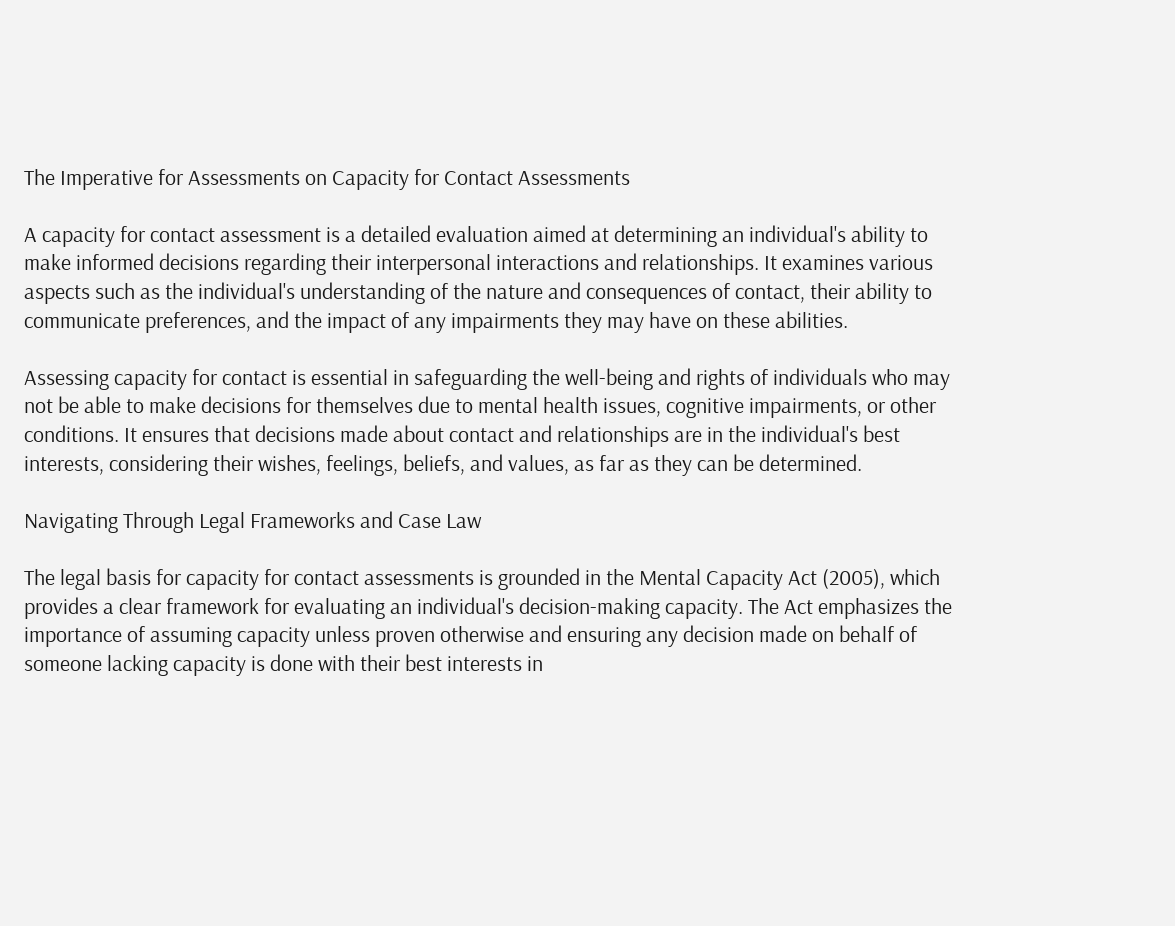The Imperative for Assessments on Capacity for Contact Assessments

A capacity for contact assessment is a detailed evaluation aimed at determining an individual's ability to make informed decisions regarding their interpersonal interactions and relationships. It examines various aspects such as the individual's understanding of the nature and consequences of contact, their ability to communicate preferences, and the impact of any impairments they may have on these abilities.

Assessing capacity for contact is essential in safeguarding the well-being and rights of individuals who may not be able to make decisions for themselves due to mental health issues, cognitive impairments, or other conditions. It ensures that decisions made about contact and relationships are in the individual's best interests, considering their wishes, feelings, beliefs, and values, as far as they can be determined.

Navigating Through Legal Frameworks and Case Law

The legal basis for capacity for contact assessments is grounded in the Mental Capacity Act (2005), which provides a clear framework for evaluating an individual's decision-making capacity. The Act emphasizes the importance of assuming capacity unless proven otherwise and ensuring any decision made on behalf of someone lacking capacity is done with their best interests in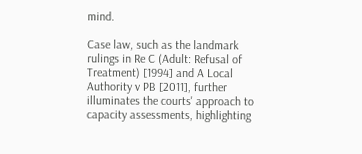mind.

Case law, such as the landmark rulings in Re C (Adult: Refusal of Treatment) [1994] and A Local Authority v PB [2011], further illuminates the courts' approach to capacity assessments, highlighting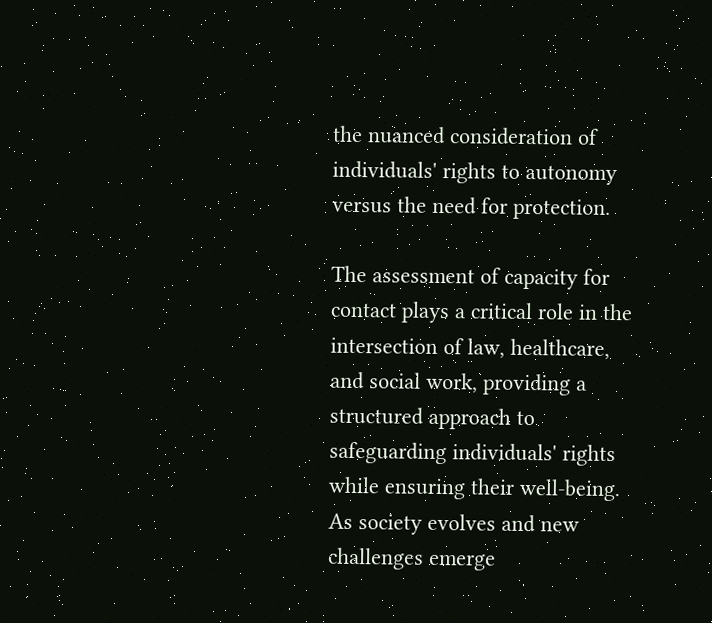the nuanced consideration of individuals' rights to autonomy versus the need for protection.

The assessment of capacity for contact plays a critical role in the intersection of law, healthcare, and social work, providing a structured approach to safeguarding individuals' rights while ensuring their well-being. As society evolves and new challenges emerge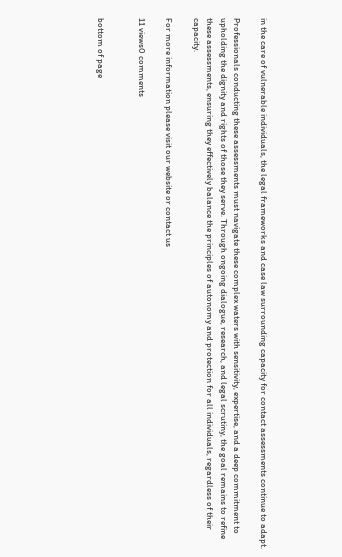in the care of vulnerable individuals, the legal frameworks and case law surrounding capacity for contact assessments continue to adapt.

Professionals conducting these assessments must navigate these complex waters with sensitivity, expertise, and a deep commitment to upholding the dignity and rights of those they serve. Through ongoing dialogue, research, and legal scrutiny, the goal remains to refine these assessments, ensuring they effectively balance the principles of autonomy and protection for all individuals, regardless of their capacity.

For more information please visit our website or contact us

11 views0 comments


bottom of page